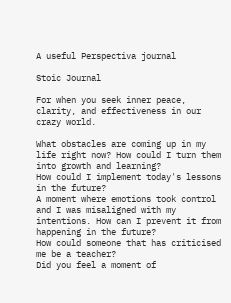A useful Perspectiva journal

Stoic Journal

For when you seek inner peace, clarity, and effectiveness in our crazy world.

What obstacles are coming up in my life right now? How could I turn them into growth and learning?
How could I implement today's lessons in the future?
A moment where emotions took control and I was misaligned with my intentions. How can I prevent it from happening in the future?
How could someone that has criticised me be a teacher?
Did you feel a moment of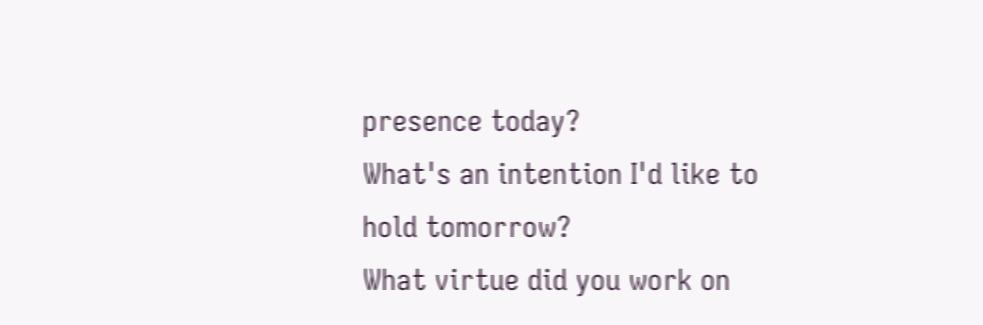presence today?
What's an intention I'd like to hold tomorrow?
What virtue did you work on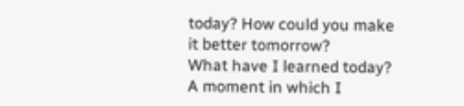today? How could you make it better tomorrow?
What have I learned today?
A moment in which I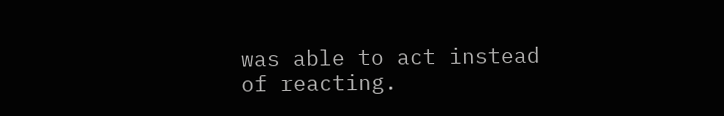was able to act instead of reacting.